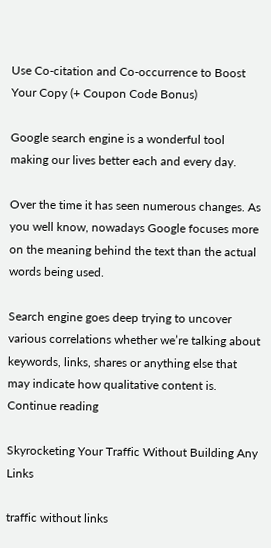Use Co-citation and Co-occurrence to Boost Your Copy (+ Coupon Code Bonus)

Google search engine is a wonderful tool making our lives better each and every day.

Over the time it has seen numerous changes. As you well know, nowadays Google focuses more on the meaning behind the text than the actual words being used.

Search engine goes deep trying to uncover various correlations whether we’re talking about keywords, links, shares or anything else that may indicate how qualitative content is. Continue reading

Skyrocketing Your Traffic Without Building Any Links

traffic without links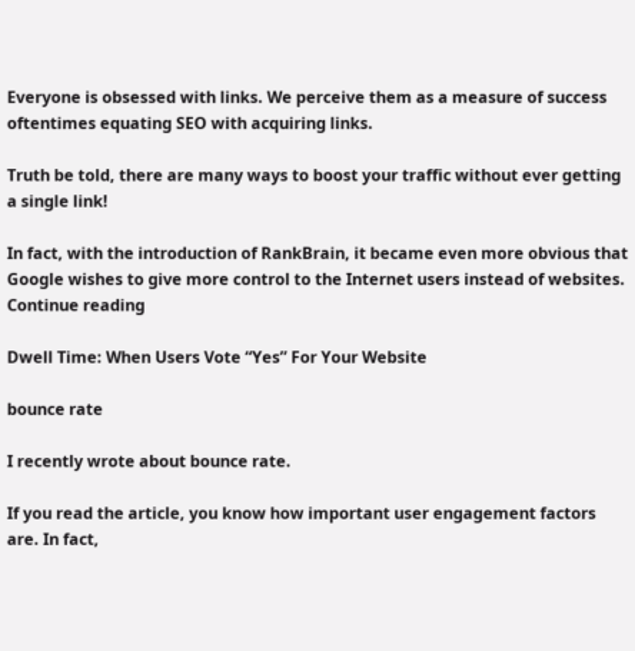Everyone is obsessed with links. We perceive them as a measure of success oftentimes equating SEO with acquiring links.

Truth be told, there are many ways to boost your traffic without ever getting a single link!

In fact, with the introduction of RankBrain, it became even more obvious that Google wishes to give more control to the Internet users instead of websites. Continue reading

Dwell Time: When Users Vote “Yes” For Your Website

bounce rate

I recently wrote about bounce rate.

If you read the article, you know how important user engagement factors are. In fact,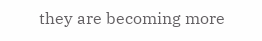they are becoming more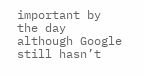important by the day although Google still hasn’t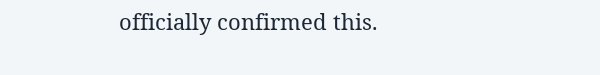officially confirmed this.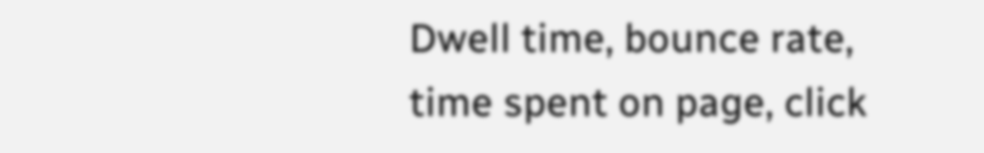Dwell time, bounce rate, time spent on page, click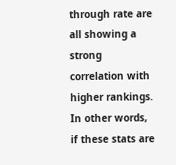through rate are all showing a strong correlation with higher rankings. In other words, if these stats are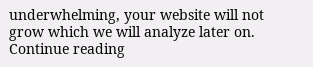underwhelming, your website will not grow which we will analyze later on. Continue reading